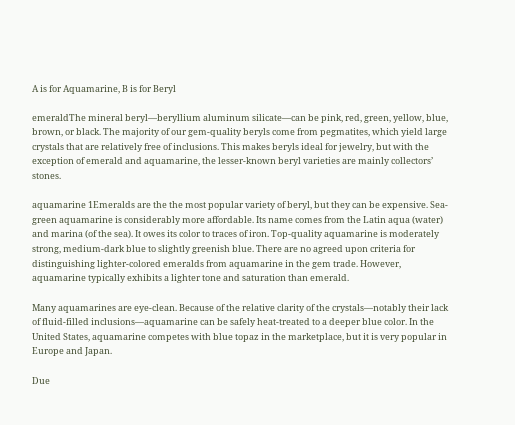A is for Aquamarine, B is for Beryl

emeraldThe mineral beryl—beryllium aluminum silicate—can be pink, red, green, yellow, blue, brown, or black. The majority of our gem-quality beryls come from pegmatites, which yield large crystals that are relatively free of inclusions. This makes beryls ideal for jewelry, but with the exception of emerald and aquamarine, the lesser-known beryl varieties are mainly collectors’ stones.

aquamarine 1Emeralds are the the most popular variety of beryl, but they can be expensive. Sea-green aquamarine is considerably more affordable. Its name comes from the Latin aqua (water) and marina (of the sea). It owes its color to traces of iron. Top-quality aquamarine is moderately strong, medium-dark blue to slightly greenish blue. There are no agreed upon criteria for distinguishing lighter-colored emeralds from aquamarine in the gem trade. However, aquamarine typically exhibits a lighter tone and saturation than emerald.

Many aquamarines are eye-clean. Because of the relative clarity of the crystals—notably their lack of fluid-filled inclusions—aquamarine can be safely heat-treated to a deeper blue color. In the United States, aquamarine competes with blue topaz in the marketplace, but it is very popular in Europe and Japan.

Due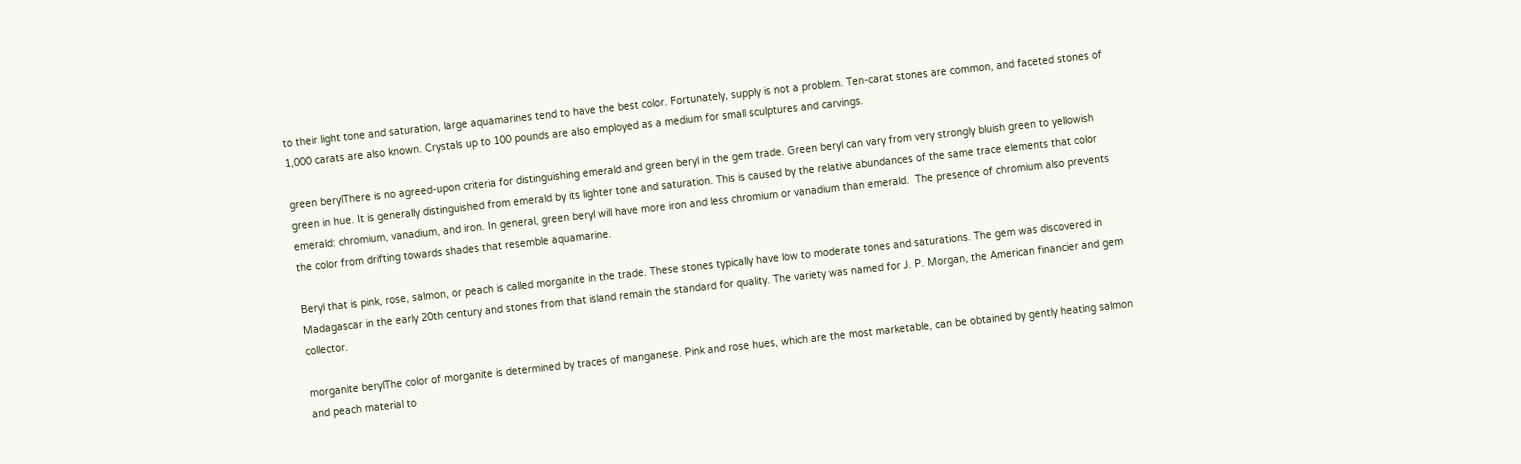to their light tone and saturation, large aquamarines tend to have the best color. Fortunately, supply is not a problem. Ten-carat stones are common, and faceted stones of 1,000 carats are also known. Crystals up to 100 pounds are also employed as a medium for small sculptures and carvings.

green berylThere is no agreed-upon criteria for distinguishing emerald and green beryl in the gem trade. Green beryl can vary from very strongly bluish green to yellowish green in hue. It is generally distinguished from emerald by its lighter tone and saturation. This is caused by the relative abundances of the same trace elements that color emerald: chromium, vanadium, and iron. In general, green beryl will have more iron and less chromium or vanadium than emerald.  The presence of chromium also prevents the color from drifting towards shades that resemble aquamarine.

Beryl that is pink, rose, salmon, or peach is called morganite in the trade. These stones typically have low to moderate tones and saturations. The gem was discovered in Madagascar in the early 20th century and stones from that island remain the standard for quality. The variety was named for J. P. Morgan, the American financier and gem collector.

morganite berylThe color of morganite is determined by traces of manganese. Pink and rose hues, which are the most marketable, can be obtained by gently heating salmon and peach material to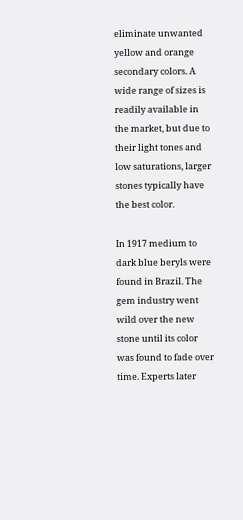eliminate unwanted yellow and orange secondary colors. A wide range of sizes is readily available in the market, but due to their light tones and low saturations, larger stones typically have the best color.

In 1917 medium to dark blue beryls were found in Brazil. The gem industry went wild over the new stone until its color was found to fade over time. Experts later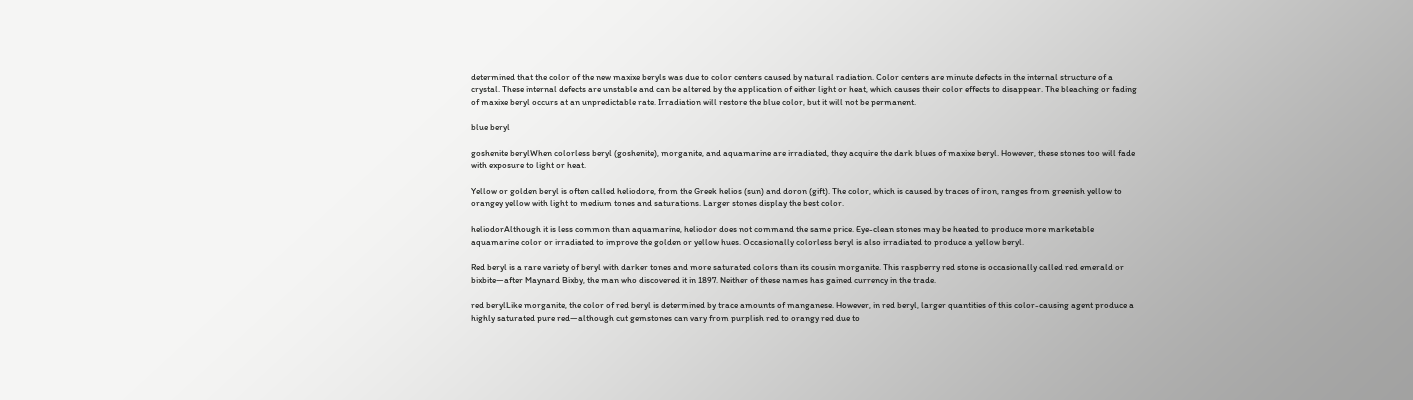determined that the color of the new maxixe beryls was due to color centers caused by natural radiation. Color centers are minute defects in the internal structure of a crystal. These internal defects are unstable and can be altered by the application of either light or heat, which causes their color effects to disappear. The bleaching or fading of maxixe beryl occurs at an unpredictable rate. Irradiation will restore the blue color, but it will not be permanent.

blue beryl

goshenite berylWhen colorless beryl (goshenite), morganite, and aquamarine are irradiated, they acquire the dark blues of maxixe beryl. However, these stones too will fade with exposure to light or heat.

Yellow or golden beryl is often called heliodore, from the Greek helios (sun) and doron (gift). The color, which is caused by traces of iron, ranges from greenish yellow to orangey yellow with light to medium tones and saturations. Larger stones display the best color.

heliodorAlthough it is less common than aquamarine, heliodor does not command the same price. Eye-clean stones may be heated to produce more marketable aquamarine color or irradiated to improve the golden or yellow hues. Occasionally colorless beryl is also irradiated to produce a yellow beryl.

Red beryl is a rare variety of beryl with darker tones and more saturated colors than its cousin morganite. This raspberry red stone is occasionally called red emerald or bixbite—after Maynard Bixby, the man who discovered it in 1897. Neither of these names has gained currency in the trade.

red berylLike morganite, the color of red beryl is determined by trace amounts of manganese. However, in red beryl, larger quantities of this color-causing agent produce a highly saturated pure red—although cut gemstones can vary from purplish red to orangy red due to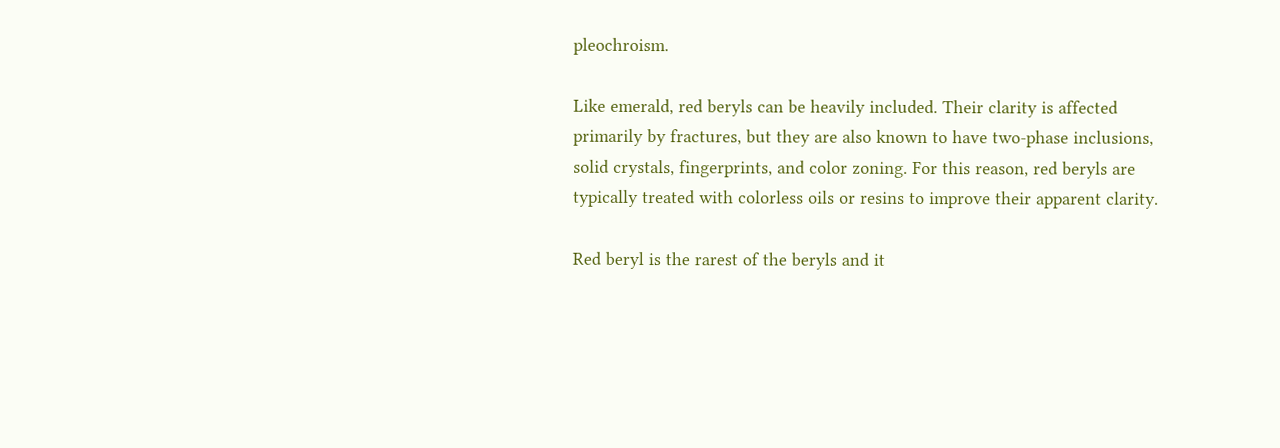pleochroism.

Like emerald, red beryls can be heavily included. Their clarity is affected primarily by fractures, but they are also known to have two-phase inclusions, solid crystals, fingerprints, and color zoning. For this reason, red beryls are typically treated with colorless oils or resins to improve their apparent clarity.

Red beryl is the rarest of the beryls and it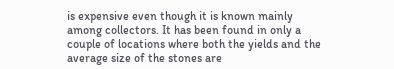is expensive even though it is known mainly among collectors. It has been found in only a couple of locations where both the yields and the average size of the stones are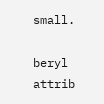small.

beryl attrib